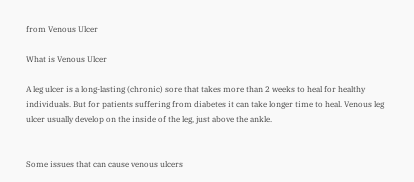from Venous Ulcer

What is Venous Ulcer

A leg ulcer is a long-lasting (chronic) sore that takes more than 2 weeks to heal for healthy individuals. But for patients suffering from diabetes it can take longer time to heal. Venous leg ulcer usually develop on the inside of the leg, just above the ankle.


Some issues that can cause venous ulcers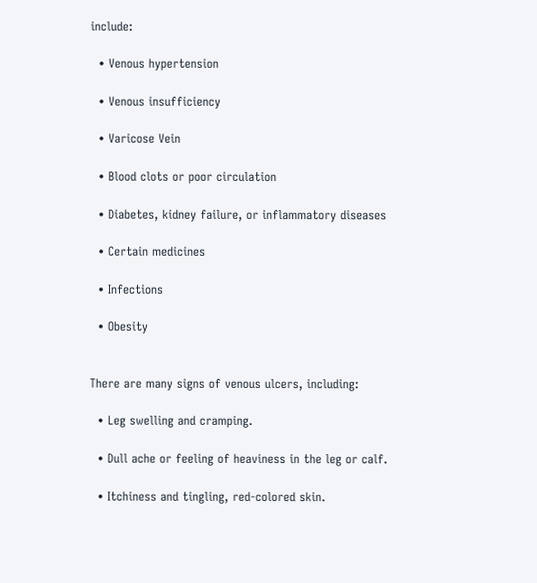include:

  • Venous hypertension

  • Venous insufficiency

  • Varicose Vein

  • Blood clots or poor circulation

  • Diabetes, kidney failure, or inflammatory diseases

  • Certain medicines

  • Infections

  • Obesity


There are many signs of venous ulcers, including:

  • Leg swelling and cramping.

  • Dull ache or feeling of heaviness in the leg or calf.

  • Itchiness and tingling, red-colored skin.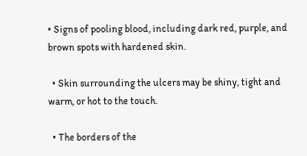• Signs of pooling blood, including dark red, purple, and brown spots with hardened skin.

  • Skin surrounding the ulcers may be shiny, tight and warm, or hot to the touch.

  • The borders of the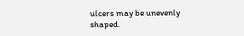ulcers may be unevenly shaped.